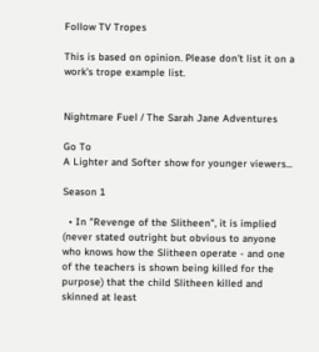Follow TV Tropes

This is based on opinion. Please don't list it on a work's trope example list.


Nightmare Fuel / The Sarah Jane Adventures

Go To
A Lighter and Softer show for younger viewers...

Season 1

  • In "Revenge of the Slitheen", it is implied (never stated outright but obvious to anyone who knows how the Slitheen operate - and one of the teachers is shown being killed for the purpose) that the child Slitheen killed and skinned at least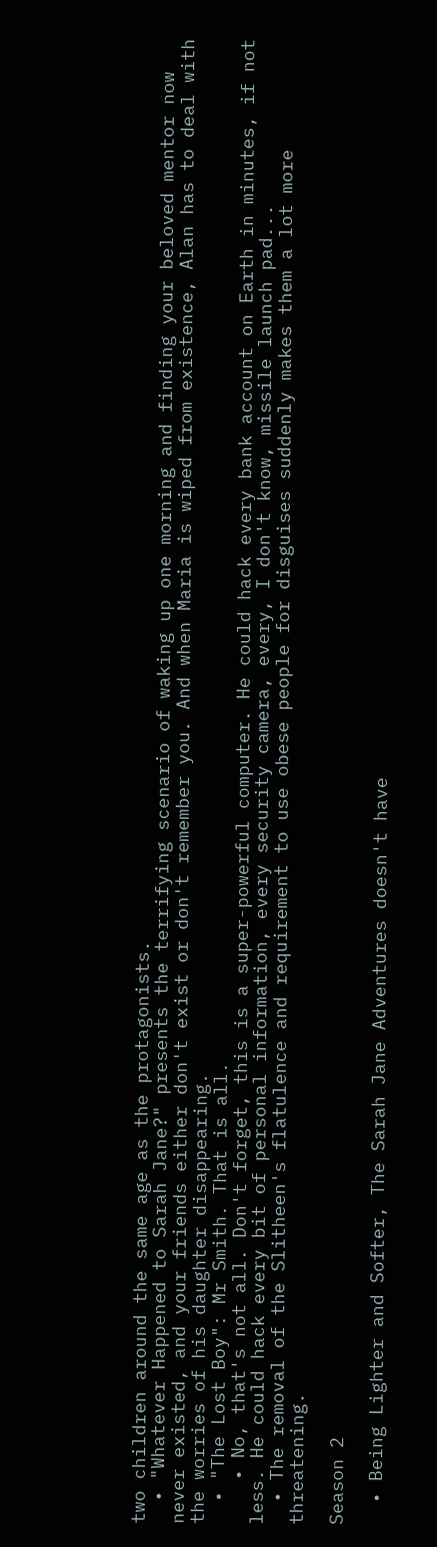two children around the same age as the protagonists.
  • "Whatever Happened to Sarah Jane?" presents the terrifying scenario of waking up one morning and finding your beloved mentor now never existed, and your friends either don't exist or don't remember you. And when Maria is wiped from existence, Alan has to deal with the worries of his daughter disappearing.
  • "The Lost Boy": Mr Smith. That is all.
    • No, that's not all. Don't forget, this is a super-powerful computer. He could hack every bank account on Earth in minutes, if not less. He could hack every bit of personal information, every security camera, every, I don't know, missile launch pad...
  • The removal of the Slitheen's flatulence and requirement to use obese people for disguises suddenly makes them a lot more threatening.

Season 2

  • Being Lighter and Softer, The Sarah Jane Adventures doesn't have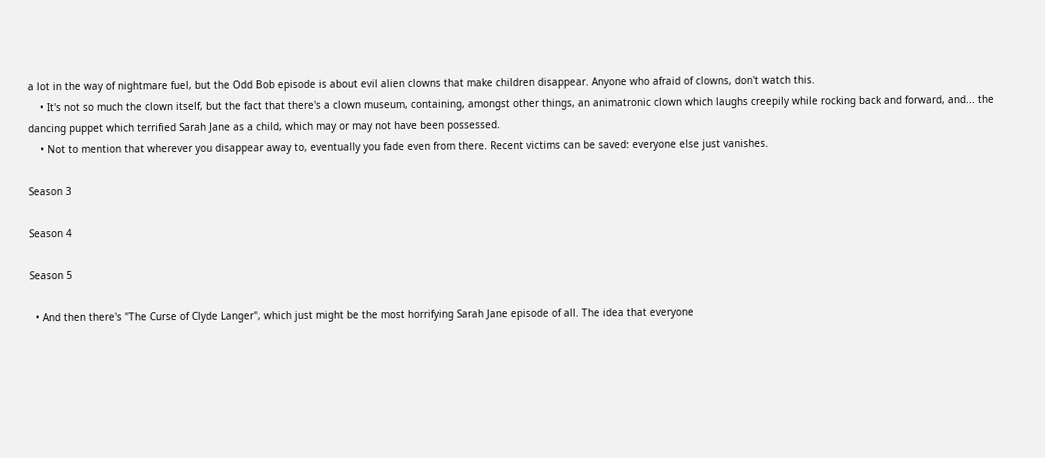a lot in the way of nightmare fuel, but the Odd Bob episode is about evil alien clowns that make children disappear. Anyone who afraid of clowns, don't watch this.
    • It's not so much the clown itself, but the fact that there's a clown museum, containing, amongst other things, an animatronic clown which laughs creepily while rocking back and forward, and... the dancing puppet which terrified Sarah Jane as a child, which may or may not have been possessed.
    • Not to mention that wherever you disappear away to, eventually you fade even from there. Recent victims can be saved: everyone else just vanishes.

Season 3

Season 4

Season 5

  • And then there's "The Curse of Clyde Langer", which just might be the most horrifying Sarah Jane episode of all. The idea that everyone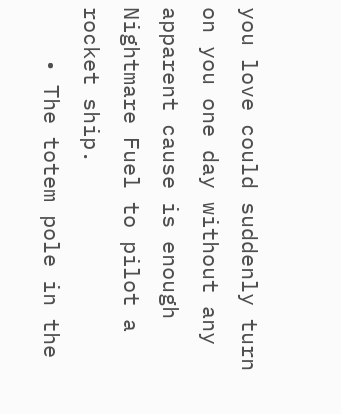you love could suddenly turn on you one day without any apparent cause is enough Nightmare Fuel to pilot a rocket ship.
    • The totem pole in the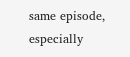same episode, especially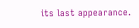its last appearance.